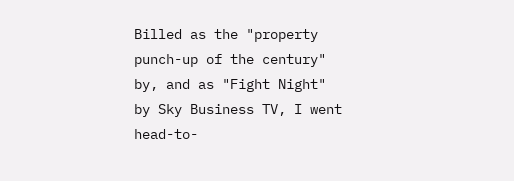Billed as the "property punch-up of the century" by, and as "Fight Night" by Sky Business TV, I went head-to-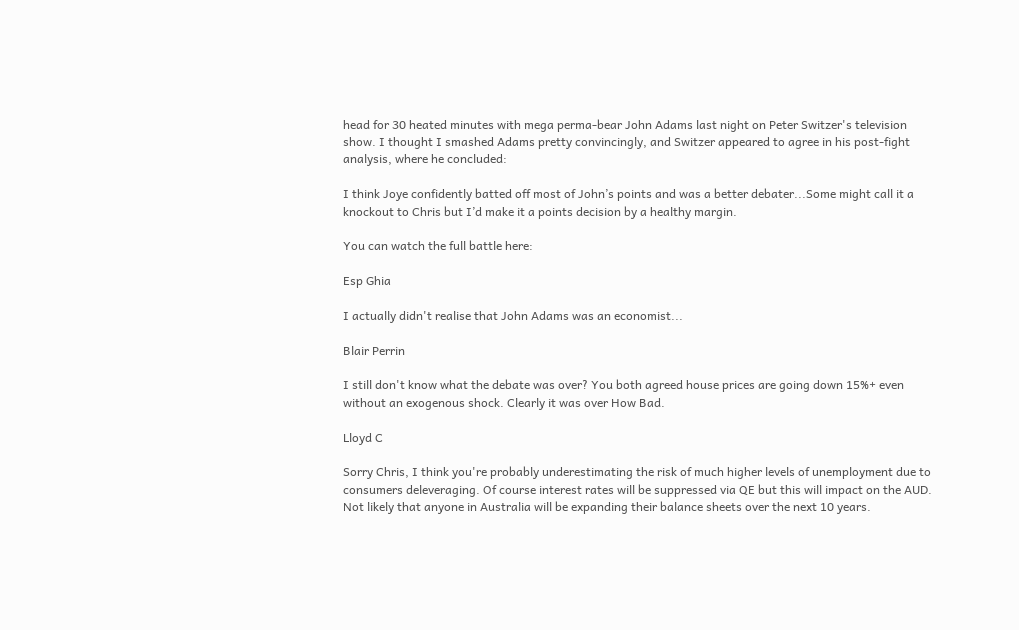head for 30 heated minutes with mega perma-bear John Adams last night on Peter Switzer's television show. I thought I smashed Adams pretty convincingly, and Switzer appeared to agree in his post-fight analysis, where he concluded:

I think Joye confidently batted off most of John’s points and was a better debater...Some might call it a knockout to Chris but I’d make it a points decision by a healthy margin.

You can watch the full battle here:

Esp Ghia

I actually didn't realise that John Adams was an economist...

Blair Perrin

I still don't know what the debate was over? You both agreed house prices are going down 15%+ even without an exogenous shock. Clearly it was over How Bad.

Lloyd C

Sorry Chris, I think you're probably underestimating the risk of much higher levels of unemployment due to consumers deleveraging. Of course interest rates will be suppressed via QE but this will impact on the AUD. Not likely that anyone in Australia will be expanding their balance sheets over the next 10 years.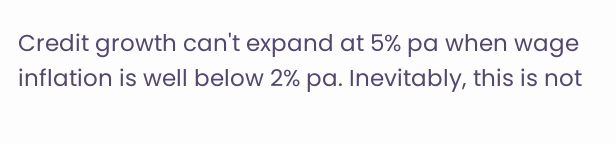Credit growth can't expand at 5% pa when wage inflation is well below 2% pa. Inevitably, this is not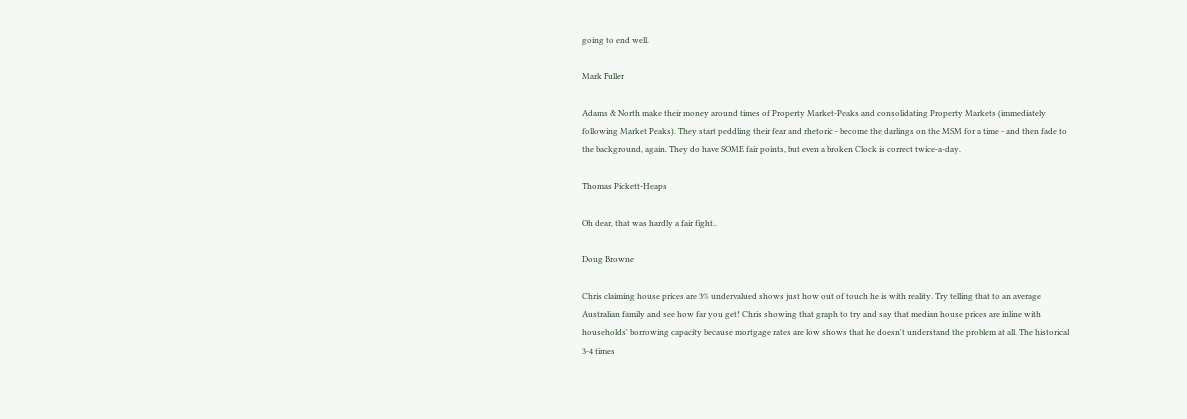going to end well.

Mark Fuller

Adams & North make their money around times of Property Market-Peaks and consolidating Property Markets (immediately following Market Peaks). They start peddling their fear and rhetoric - become the darlings on the MSM for a time - and then fade to the background, again. They do have SOME fair points, but even a broken Clock is correct twice-a-day.

Thomas Pickett-Heaps

Oh dear, that was hardly a fair fight..

Doug Browne

Chris claiming house prices are 3% undervalued shows just how out of touch he is with reality. Try telling that to an average Australian family and see how far you get! Chris showing that graph to try and say that median house prices are inline with households' borrowing capacity because mortgage rates are low shows that he doesn't understand the problem at all. The historical 3-4 times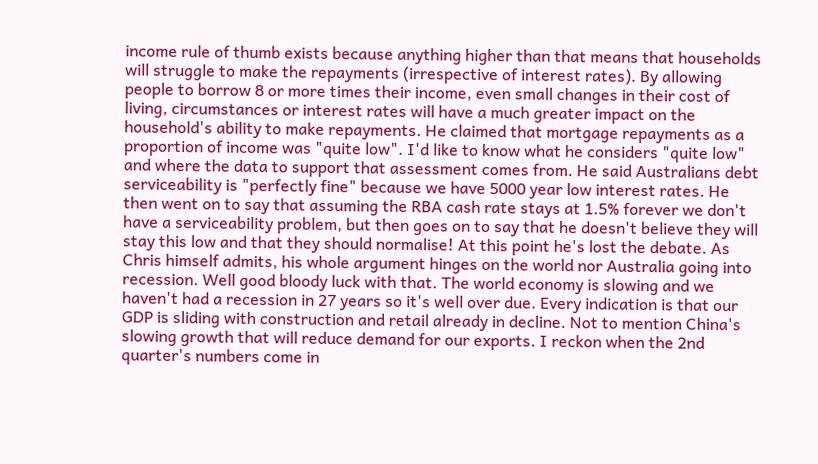income rule of thumb exists because anything higher than that means that households will struggle to make the repayments (irrespective of interest rates). By allowing people to borrow 8 or more times their income, even small changes in their cost of living, circumstances or interest rates will have a much greater impact on the household's ability to make repayments. He claimed that mortgage repayments as a proportion of income was "quite low". I'd like to know what he considers "quite low" and where the data to support that assessment comes from. He said Australians debt serviceability is "perfectly fine" because we have 5000 year low interest rates. He then went on to say that assuming the RBA cash rate stays at 1.5% forever we don't have a serviceability problem, but then goes on to say that he doesn't believe they will stay this low and that they should normalise! At this point he's lost the debate. As Chris himself admits, his whole argument hinges on the world nor Australia going into recession. Well good bloody luck with that. The world economy is slowing and we haven't had a recession in 27 years so it's well over due. Every indication is that our GDP is sliding with construction and retail already in decline. Not to mention China's slowing growth that will reduce demand for our exports. I reckon when the 2nd quarter's numbers come in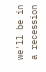we'll be in a recession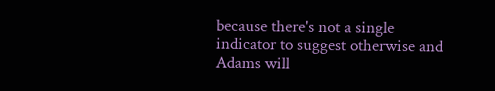because there's not a single indicator to suggest otherwise and Adams will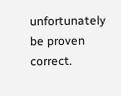unfortunately be proven correct.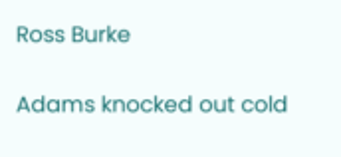Ross Burke

Adams knocked out cold